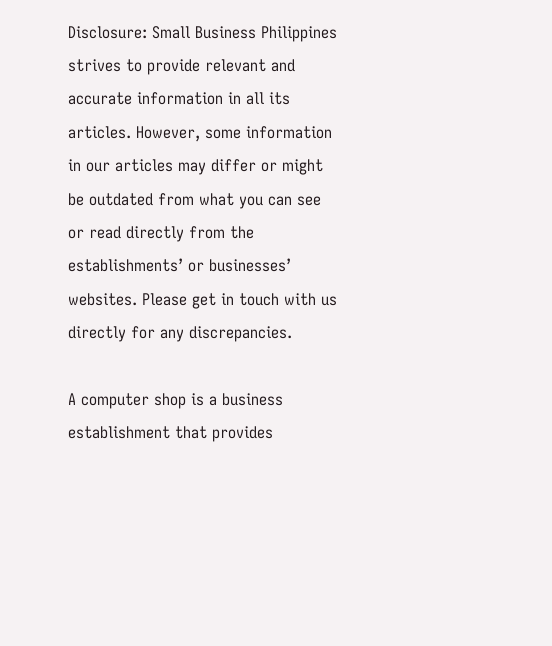Disclosure: Small Business Philippines strives to provide relevant and accurate information in all its articles. However, some information in our articles may differ or might be outdated from what you can see or read directly from the establishments’ or businesses’ websites. Please get in touch with us directly for any discrepancies.

A computer shop is a business establishment that provides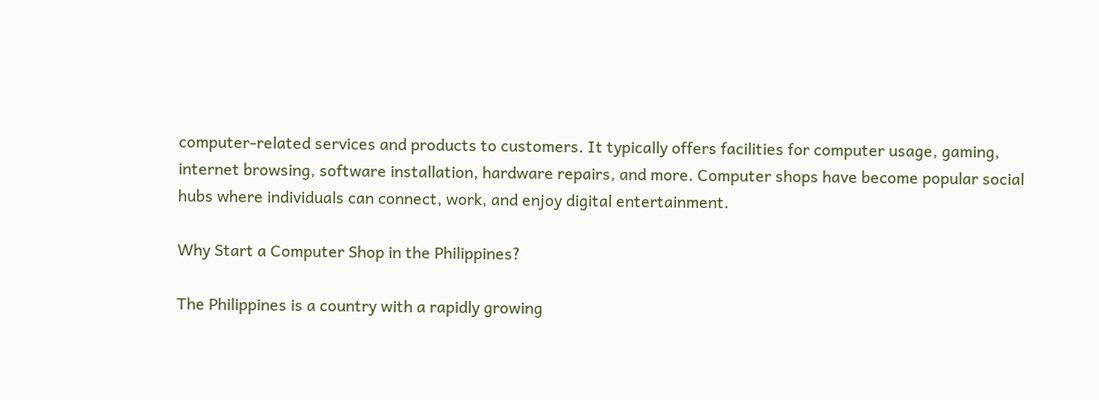computer-related services and products to customers. It typically offers facilities for computer usage, gaming, internet browsing, software installation, hardware repairs, and more. Computer shops have become popular social hubs where individuals can connect, work, and enjoy digital entertainment.

Why Start a Computer Shop in the Philippines?

The Philippines is a country with a rapidly growing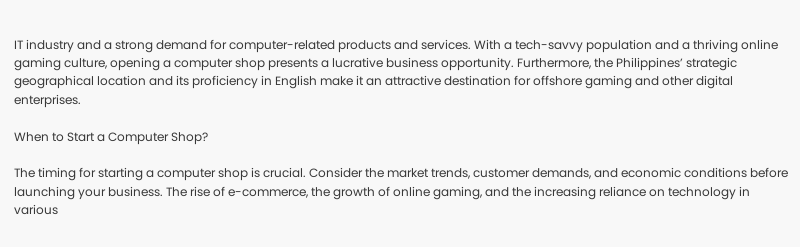IT industry and a strong demand for computer-related products and services. With a tech-savvy population and a thriving online gaming culture, opening a computer shop presents a lucrative business opportunity. Furthermore, the Philippines’ strategic geographical location and its proficiency in English make it an attractive destination for offshore gaming and other digital enterprises.

When to Start a Computer Shop?

The timing for starting a computer shop is crucial. Consider the market trends, customer demands, and economic conditions before launching your business. The rise of e-commerce, the growth of online gaming, and the increasing reliance on technology in various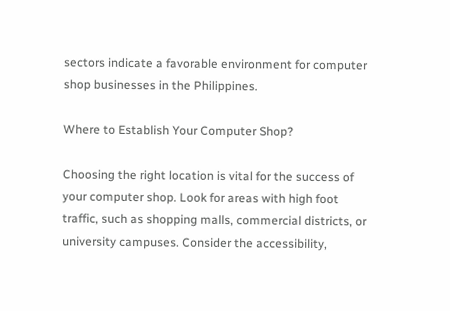sectors indicate a favorable environment for computer shop businesses in the Philippines.

Where to Establish Your Computer Shop?

Choosing the right location is vital for the success of your computer shop. Look for areas with high foot traffic, such as shopping malls, commercial districts, or university campuses. Consider the accessibility,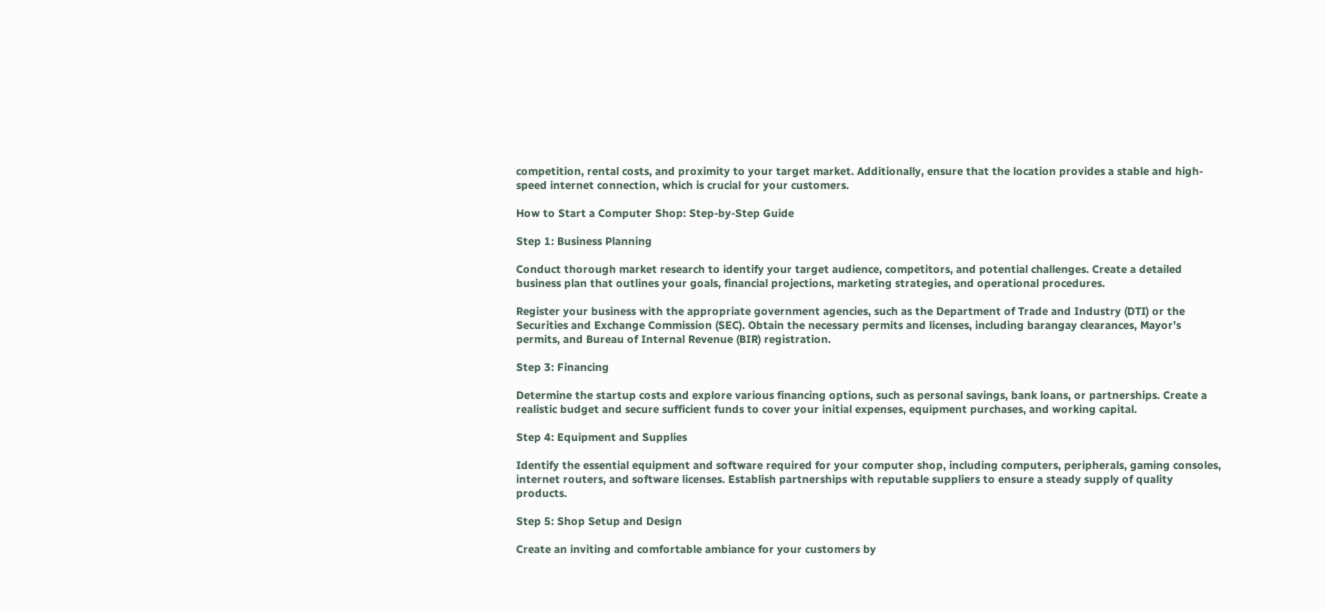competition, rental costs, and proximity to your target market. Additionally, ensure that the location provides a stable and high-speed internet connection, which is crucial for your customers.

How to Start a Computer Shop: Step-by-Step Guide

Step 1: Business Planning

Conduct thorough market research to identify your target audience, competitors, and potential challenges. Create a detailed business plan that outlines your goals, financial projections, marketing strategies, and operational procedures.

Register your business with the appropriate government agencies, such as the Department of Trade and Industry (DTI) or the Securities and Exchange Commission (SEC). Obtain the necessary permits and licenses, including barangay clearances, Mayor’s permits, and Bureau of Internal Revenue (BIR) registration.

Step 3: Financing

Determine the startup costs and explore various financing options, such as personal savings, bank loans, or partnerships. Create a realistic budget and secure sufficient funds to cover your initial expenses, equipment purchases, and working capital.

Step 4: Equipment and Supplies

Identify the essential equipment and software required for your computer shop, including computers, peripherals, gaming consoles, internet routers, and software licenses. Establish partnerships with reputable suppliers to ensure a steady supply of quality products.

Step 5: Shop Setup and Design

Create an inviting and comfortable ambiance for your customers by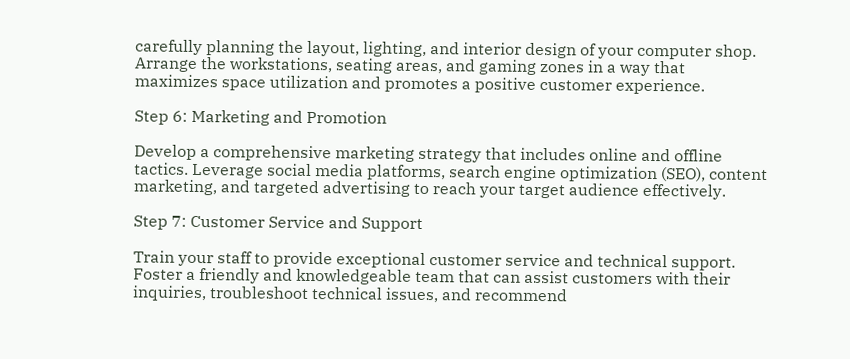carefully planning the layout, lighting, and interior design of your computer shop. Arrange the workstations, seating areas, and gaming zones in a way that maximizes space utilization and promotes a positive customer experience.

Step 6: Marketing and Promotion

Develop a comprehensive marketing strategy that includes online and offline tactics. Leverage social media platforms, search engine optimization (SEO), content marketing, and targeted advertising to reach your target audience effectively.

Step 7: Customer Service and Support

Train your staff to provide exceptional customer service and technical support. Foster a friendly and knowledgeable team that can assist customers with their inquiries, troubleshoot technical issues, and recommend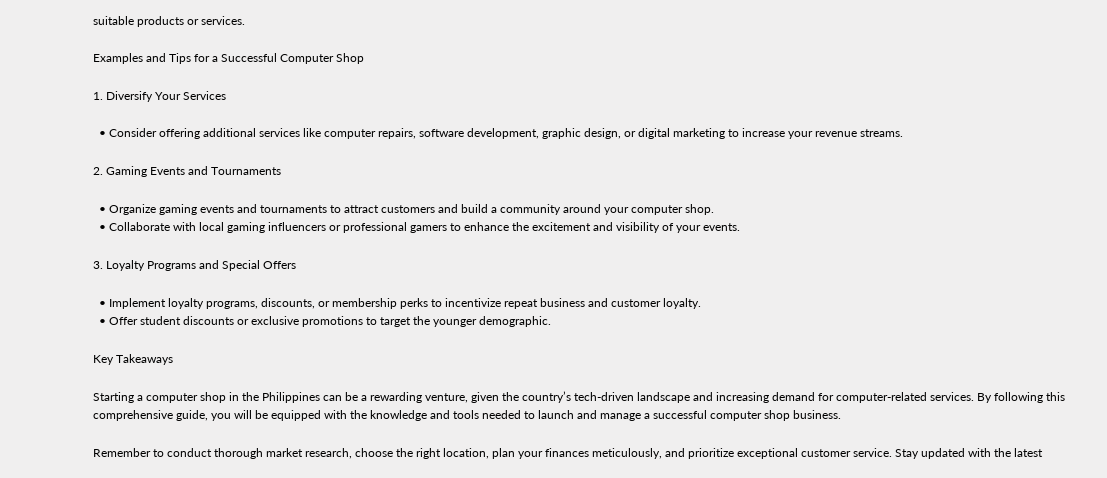suitable products or services.

Examples and Tips for a Successful Computer Shop

1. Diversify Your Services

  • Consider offering additional services like computer repairs, software development, graphic design, or digital marketing to increase your revenue streams.

2. Gaming Events and Tournaments

  • Organize gaming events and tournaments to attract customers and build a community around your computer shop.
  • Collaborate with local gaming influencers or professional gamers to enhance the excitement and visibility of your events.

3. Loyalty Programs and Special Offers

  • Implement loyalty programs, discounts, or membership perks to incentivize repeat business and customer loyalty.
  • Offer student discounts or exclusive promotions to target the younger demographic.

Key Takeaways

Starting a computer shop in the Philippines can be a rewarding venture, given the country’s tech-driven landscape and increasing demand for computer-related services. By following this comprehensive guide, you will be equipped with the knowledge and tools needed to launch and manage a successful computer shop business.

Remember to conduct thorough market research, choose the right location, plan your finances meticulously, and prioritize exceptional customer service. Stay updated with the latest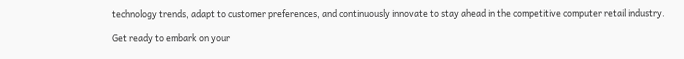technology trends, adapt to customer preferences, and continuously innovate to stay ahead in the competitive computer retail industry.

Get ready to embark on your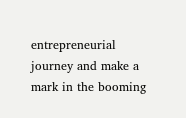entrepreneurial journey and make a mark in the booming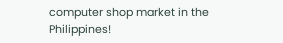computer shop market in the Philippines!